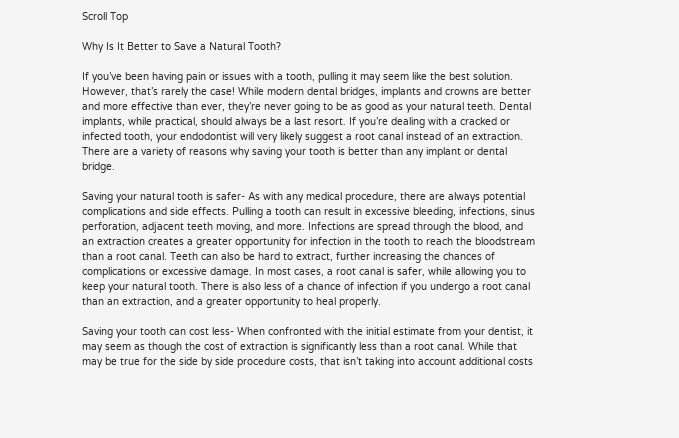Scroll Top

Why Is It Better to Save a Natural Tooth?

If you’ve been having pain or issues with a tooth, pulling it may seem like the best solution. However, that’s rarely the case! While modern dental bridges, implants and crowns are better and more effective than ever, they’re never going to be as good as your natural teeth. Dental implants, while practical, should always be a last resort. If you’re dealing with a cracked or infected tooth, your endodontist will very likely suggest a root canal instead of an extraction. There are a variety of reasons why saving your tooth is better than any implant or dental bridge.

Saving your natural tooth is safer- As with any medical procedure, there are always potential complications and side effects. Pulling a tooth can result in excessive bleeding, infections, sinus perforation, adjacent teeth moving, and more. Infections are spread through the blood, and an extraction creates a greater opportunity for infection in the tooth to reach the bloodstream than a root canal. Teeth can also be hard to extract, further increasing the chances of complications or excessive damage. In most cases, a root canal is safer, while allowing you to keep your natural tooth. There is also less of a chance of infection if you undergo a root canal than an extraction, and a greater opportunity to heal properly.

Saving your tooth can cost less- When confronted with the initial estimate from your dentist, it may seem as though the cost of extraction is significantly less than a root canal. While that may be true for the side by side procedure costs, that isn’t taking into account additional costs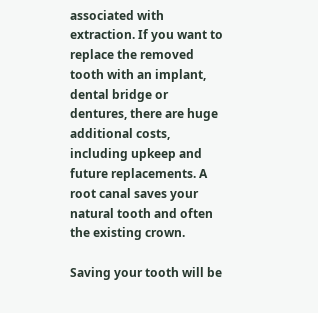associated with extraction. If you want to replace the removed tooth with an implant, dental bridge or dentures, there are huge additional costs, including upkeep and future replacements. A root canal saves your natural tooth and often the existing crown.

Saving your tooth will be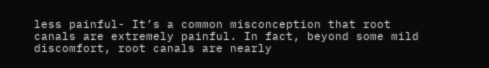less painful- It’s a common misconception that root canals are extremely painful. In fact, beyond some mild discomfort, root canals are nearly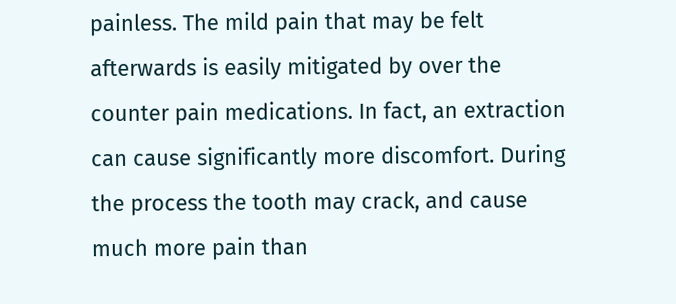painless. The mild pain that may be felt afterwards is easily mitigated by over the counter pain medications. In fact, an extraction can cause significantly more discomfort. During the process the tooth may crack, and cause much more pain than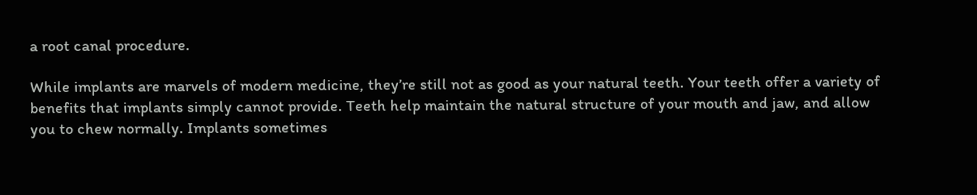a root canal procedure.

While implants are marvels of modern medicine, they’re still not as good as your natural teeth. Your teeth offer a variety of benefits that implants simply cannot provide. Teeth help maintain the natural structure of your mouth and jaw, and allow you to chew normally. Implants sometimes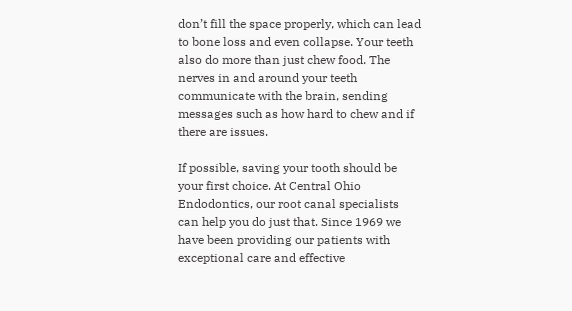don’t fill the space properly, which can lead to bone loss and even collapse. Your teeth also do more than just chew food. The nerves in and around your teeth communicate with the brain, sending messages such as how hard to chew and if there are issues.

If possible, saving your tooth should be your first choice. At Central Ohio Endodontics, our root canal specialists can help you do just that. Since 1969 we have been providing our patients with exceptional care and effective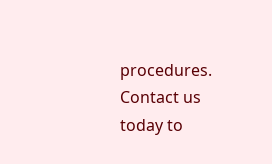procedures. Contact us today to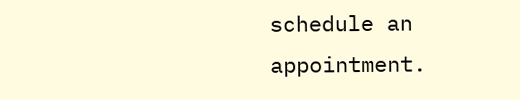schedule an appointment.